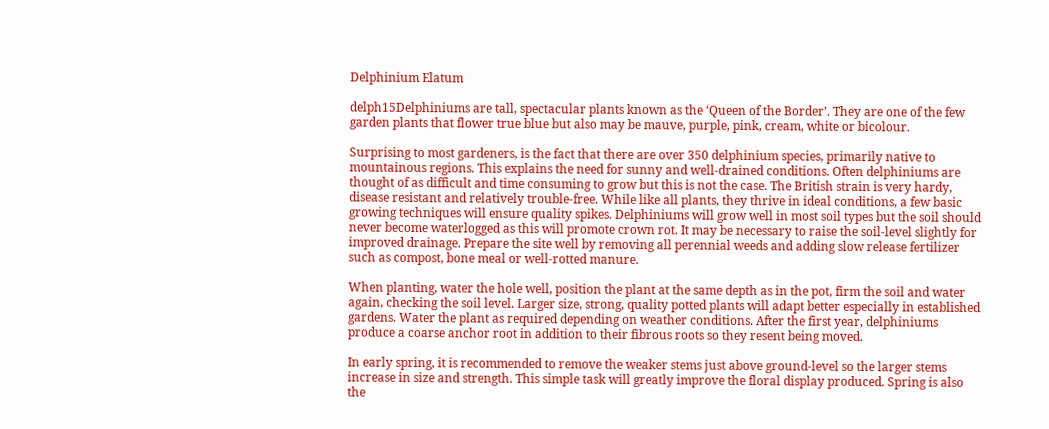Delphinium Elatum

delph15Delphiniums are tall, spectacular plants known as the ‘Queen of the Border’. They are one of the few garden plants that flower true blue but also may be mauve, purple, pink, cream, white or bicolour.

Surprising to most gardeners, is the fact that there are over 350 delphinium species, primarily native to mountainous regions. This explains the need for sunny and well-drained conditions. Often delphiniums are thought of as difficult and time consuming to grow but this is not the case. The British strain is very hardy, disease resistant and relatively trouble-free. While like all plants, they thrive in ideal conditions, a few basic growing techniques will ensure quality spikes. Delphiniums will grow well in most soil types but the soil should never become waterlogged as this will promote crown rot. It may be necessary to raise the soil-level slightly for improved drainage. Prepare the site well by removing all perennial weeds and adding slow release fertilizer such as compost, bone meal or well-rotted manure.

When planting, water the hole well, position the plant at the same depth as in the pot, firm the soil and water again, checking the soil level. Larger size, strong, quality potted plants will adapt better especially in established gardens. Water the plant as required depending on weather conditions. After the first year, delphiniums produce a coarse anchor root in addition to their fibrous roots so they resent being moved.

In early spring, it is recommended to remove the weaker stems just above ground-level so the larger stems increase in size and strength. This simple task will greatly improve the floral display produced. Spring is also the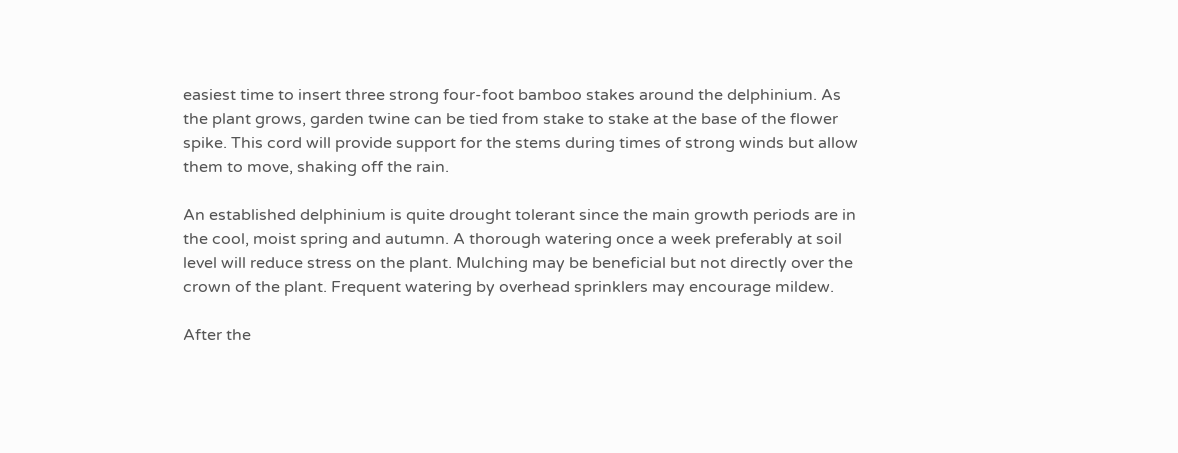easiest time to insert three strong four-foot bamboo stakes around the delphinium. As the plant grows, garden twine can be tied from stake to stake at the base of the flower spike. This cord will provide support for the stems during times of strong winds but allow them to move, shaking off the rain.

An established delphinium is quite drought tolerant since the main growth periods are in the cool, moist spring and autumn. A thorough watering once a week preferably at soil level will reduce stress on the plant. Mulching may be beneficial but not directly over the crown of the plant. Frequent watering by overhead sprinklers may encourage mildew.

After the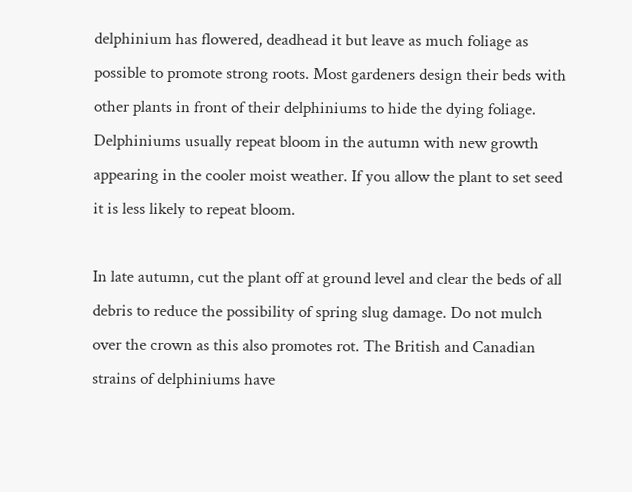delphinium has flowered, deadhead it but leave as much foliage as possible to promote strong roots. Most gardeners design their beds with other plants in front of their delphiniums to hide the dying foliage. Delphiniums usually repeat bloom in the autumn with new growth appearing in the cooler moist weather. If you allow the plant to set seed it is less likely to repeat bloom.

In late autumn, cut the plant off at ground level and clear the beds of all debris to reduce the possibility of spring slug damage. Do not mulch over the crown as this also promotes rot. The British and Canadian strains of delphiniums have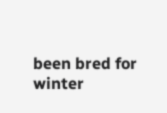been bred for winter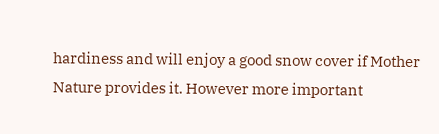hardiness and will enjoy a good snow cover if Mother Nature provides it. However more important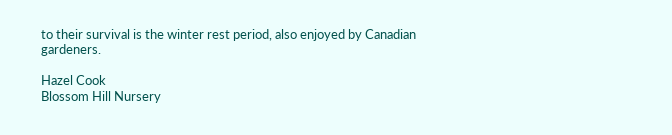to their survival is the winter rest period, also enjoyed by Canadian gardeners.

Hazel Cook
Blossom Hill Nursery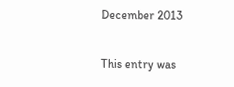December 2013

This entry was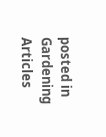posted in Gardening Articles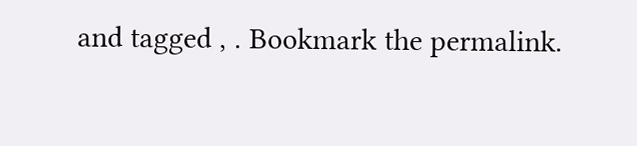and tagged , . Bookmark the permalink.